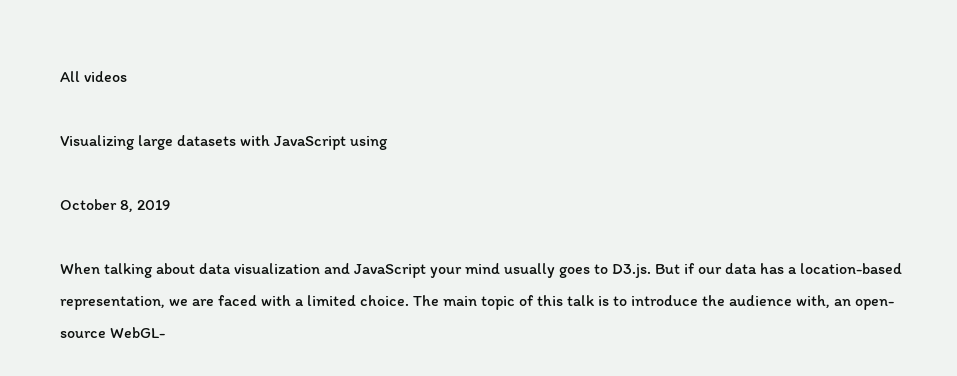All videos

Visualizing large datasets with JavaScript using

October 8, 2019

When talking about data visualization and JavaScript your mind usually goes to D3.js. But if our data has a location-based representation, we are faced with a limited choice. The main topic of this talk is to introduce the audience with, an open-source WebGL-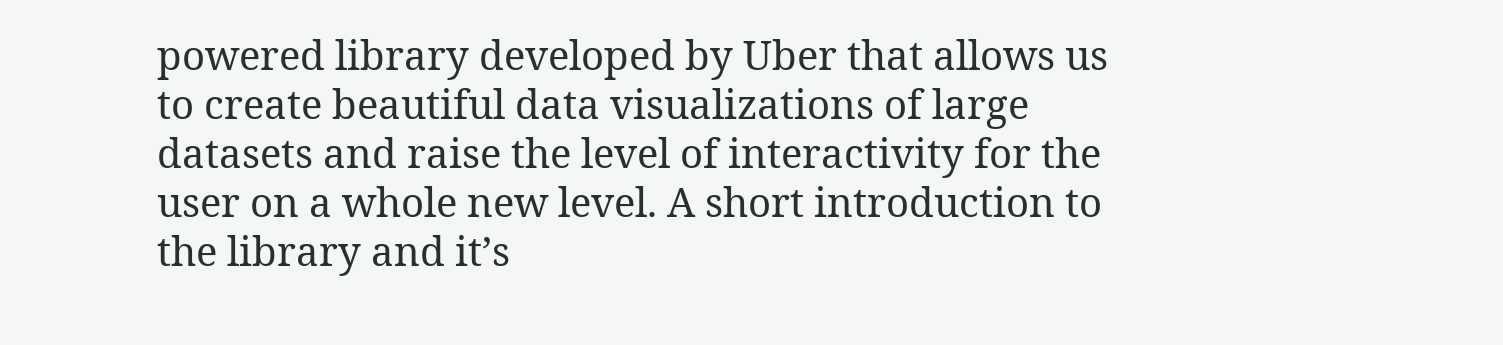powered library developed by Uber that allows us to create beautiful data visualizations of large datasets and raise the level of interactivity for the user on a whole new level. A short introduction to the library and it’s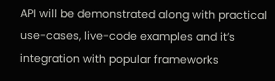API will be demonstrated along with practical use-cases, live-code examples and it’s integration with popular frameworks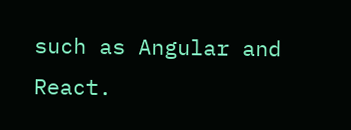such as Angular and React.